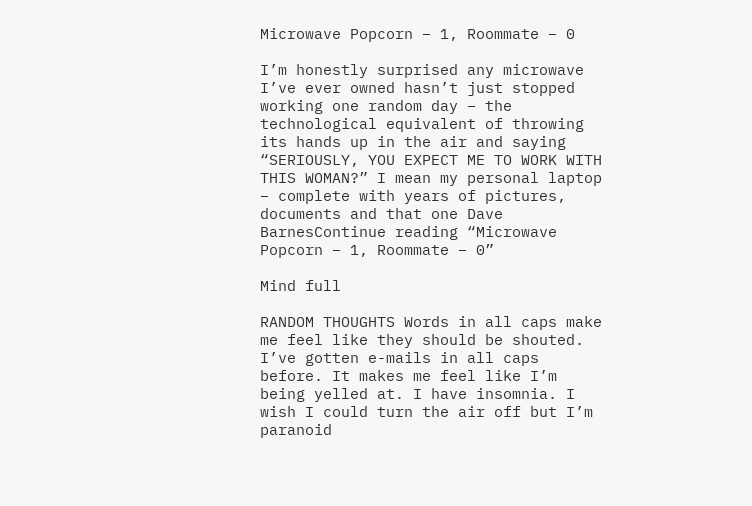Microwave Popcorn – 1, Roommate – 0

I’m honestly surprised any microwave I’ve ever owned hasn’t just stopped working one random day – the technological equivalent of throwing its hands up in the air and saying “SERIOUSLY, YOU EXPECT ME TO WORK WITH THIS WOMAN?” I mean my personal laptop – complete with years of pictures, documents and that one Dave BarnesContinue reading “Microwave Popcorn – 1, Roommate – 0”

Mind full

RANDOM THOUGHTS Words in all caps make me feel like they should be shouted. I’ve gotten e-mails in all caps before. It makes me feel like I’m being yelled at. I have insomnia. I wish I could turn the air off but I’m paranoid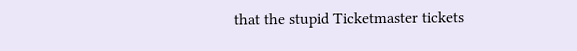that the stupid Ticketmaster tickets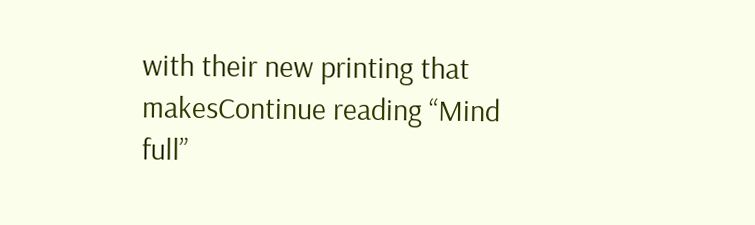with their new printing that makesContinue reading “Mind full”